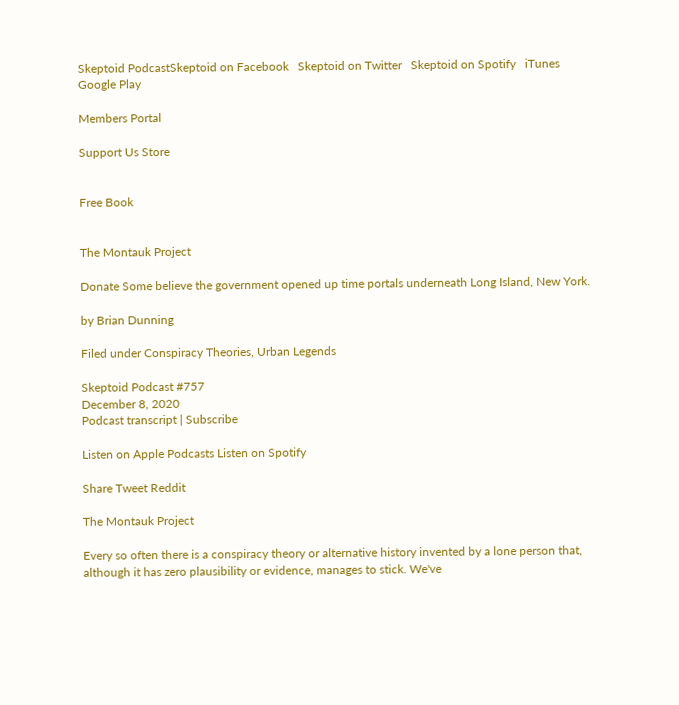Skeptoid PodcastSkeptoid on Facebook   Skeptoid on Twitter   Skeptoid on Spotify   iTunes   Google Play

Members Portal

Support Us Store


Free Book


The Montauk Project

Donate Some believe the government opened up time portals underneath Long Island, New York.

by Brian Dunning

Filed under Conspiracy Theories, Urban Legends

Skeptoid Podcast #757
December 8, 2020
Podcast transcript | Subscribe

Listen on Apple Podcasts Listen on Spotify

Share Tweet Reddit

The Montauk Project

Every so often there is a conspiracy theory or alternative history invented by a lone person that, although it has zero plausibility or evidence, manages to stick. We've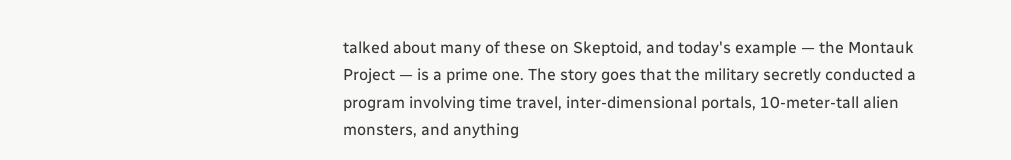talked about many of these on Skeptoid, and today's example — the Montauk Project — is a prime one. The story goes that the military secretly conducted a program involving time travel, inter-dimensional portals, 10-meter-tall alien monsters, and anything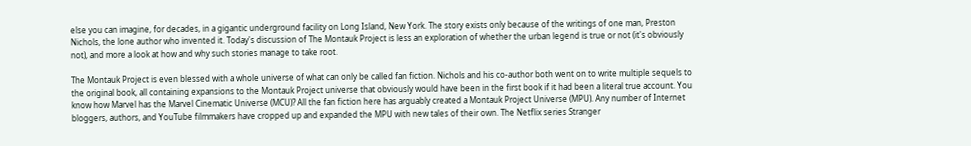else you can imagine, for decades, in a gigantic underground facility on Long Island, New York. The story exists only because of the writings of one man, Preston Nichols, the lone author who invented it. Today's discussion of The Montauk Project is less an exploration of whether the urban legend is true or not (it's obviously not), and more a look at how and why such stories manage to take root.

The Montauk Project is even blessed with a whole universe of what can only be called fan fiction. Nichols and his co-author both went on to write multiple sequels to the original book, all containing expansions to the Montauk Project universe that obviously would have been in the first book if it had been a literal true account. You know how Marvel has the Marvel Cinematic Universe (MCU)? All the fan fiction here has arguably created a Montauk Project Universe (MPU). Any number of Internet bloggers, authors, and YouTube filmmakers have cropped up and expanded the MPU with new tales of their own. The Netflix series Stranger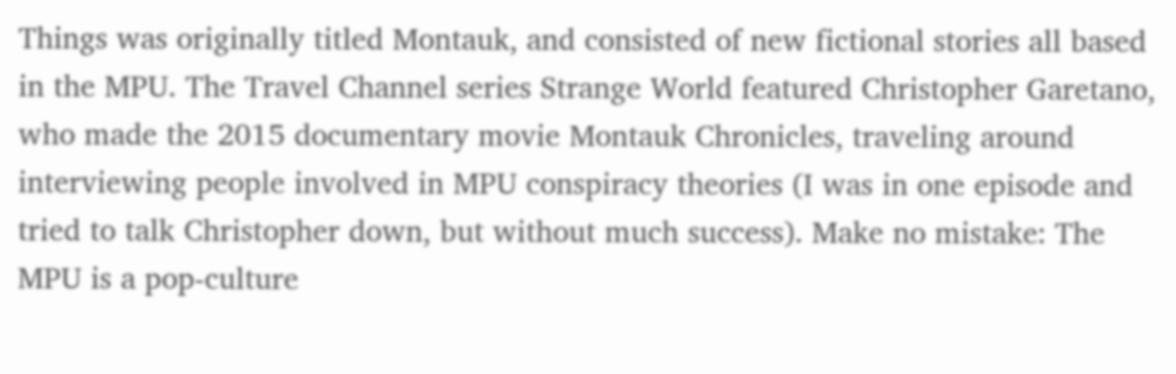Things was originally titled Montauk, and consisted of new fictional stories all based in the MPU. The Travel Channel series Strange World featured Christopher Garetano, who made the 2015 documentary movie Montauk Chronicles, traveling around interviewing people involved in MPU conspiracy theories (I was in one episode and tried to talk Christopher down, but without much success). Make no mistake: The MPU is a pop-culture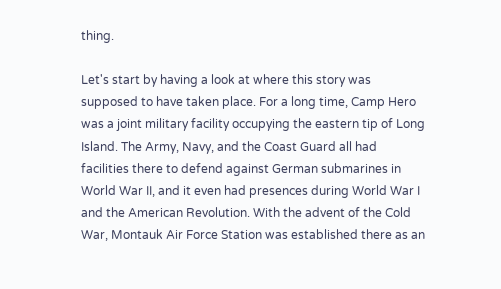thing.

Let's start by having a look at where this story was supposed to have taken place. For a long time, Camp Hero was a joint military facility occupying the eastern tip of Long Island. The Army, Navy, and the Coast Guard all had facilities there to defend against German submarines in World War II, and it even had presences during World War I and the American Revolution. With the advent of the Cold War, Montauk Air Force Station was established there as an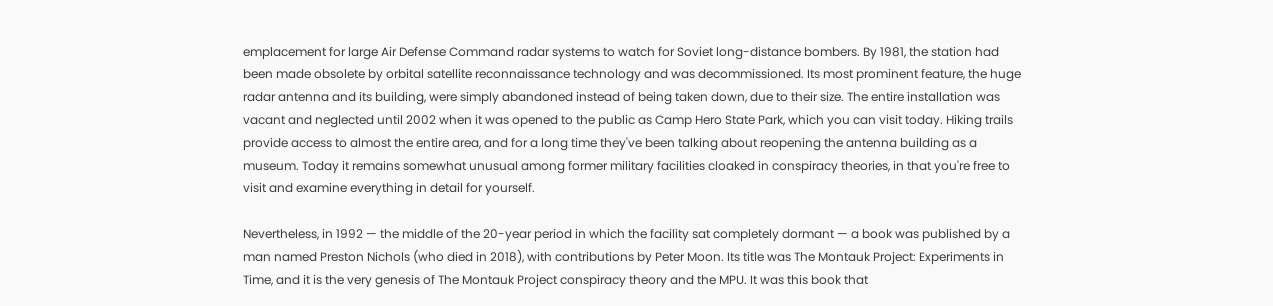emplacement for large Air Defense Command radar systems to watch for Soviet long-distance bombers. By 1981, the station had been made obsolete by orbital satellite reconnaissance technology and was decommissioned. Its most prominent feature, the huge radar antenna and its building, were simply abandoned instead of being taken down, due to their size. The entire installation was vacant and neglected until 2002 when it was opened to the public as Camp Hero State Park, which you can visit today. Hiking trails provide access to almost the entire area, and for a long time they've been talking about reopening the antenna building as a museum. Today it remains somewhat unusual among former military facilities cloaked in conspiracy theories, in that you're free to visit and examine everything in detail for yourself.

Nevertheless, in 1992 — the middle of the 20-year period in which the facility sat completely dormant — a book was published by a man named Preston Nichols (who died in 2018), with contributions by Peter Moon. Its title was The Montauk Project: Experiments in Time, and it is the very genesis of The Montauk Project conspiracy theory and the MPU. It was this book that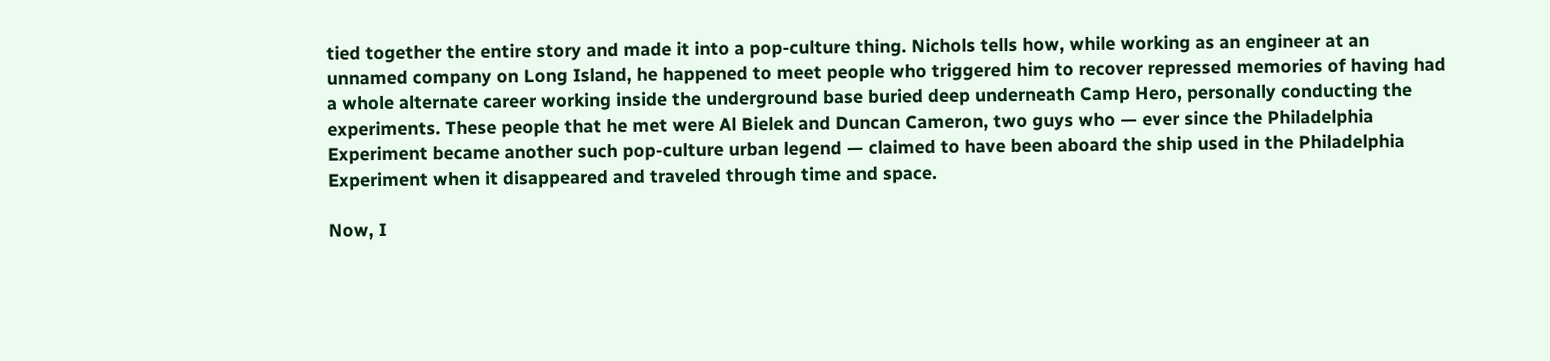tied together the entire story and made it into a pop-culture thing. Nichols tells how, while working as an engineer at an unnamed company on Long Island, he happened to meet people who triggered him to recover repressed memories of having had a whole alternate career working inside the underground base buried deep underneath Camp Hero, personally conducting the experiments. These people that he met were Al Bielek and Duncan Cameron, two guys who — ever since the Philadelphia Experiment became another such pop-culture urban legend — claimed to have been aboard the ship used in the Philadelphia Experiment when it disappeared and traveled through time and space.

Now, I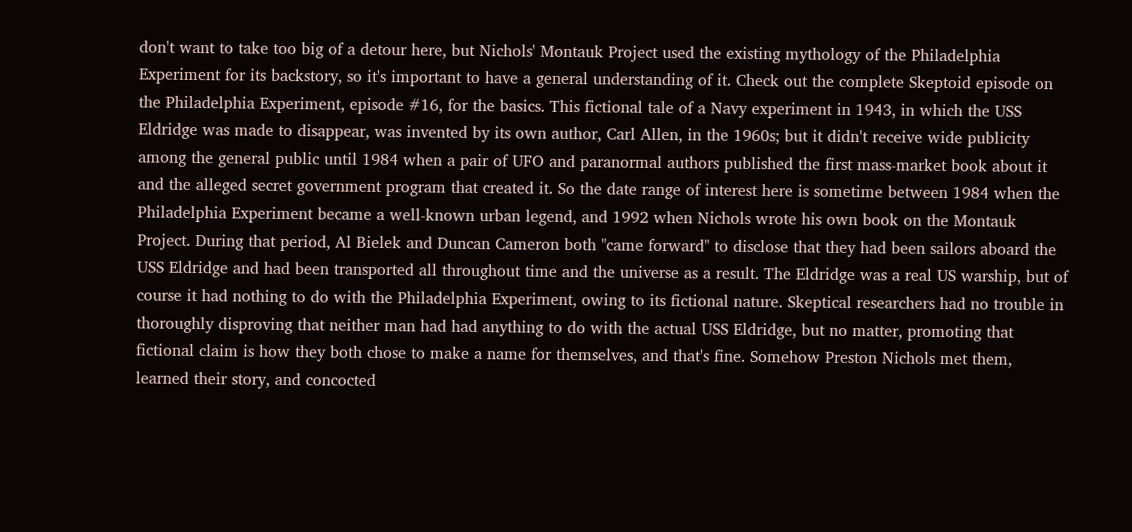don't want to take too big of a detour here, but Nichols' Montauk Project used the existing mythology of the Philadelphia Experiment for its backstory, so it's important to have a general understanding of it. Check out the complete Skeptoid episode on the Philadelphia Experiment, episode #16, for the basics. This fictional tale of a Navy experiment in 1943, in which the USS Eldridge was made to disappear, was invented by its own author, Carl Allen, in the 1960s; but it didn't receive wide publicity among the general public until 1984 when a pair of UFO and paranormal authors published the first mass-market book about it and the alleged secret government program that created it. So the date range of interest here is sometime between 1984 when the Philadelphia Experiment became a well-known urban legend, and 1992 when Nichols wrote his own book on the Montauk Project. During that period, Al Bielek and Duncan Cameron both "came forward" to disclose that they had been sailors aboard the USS Eldridge and had been transported all throughout time and the universe as a result. The Eldridge was a real US warship, but of course it had nothing to do with the Philadelphia Experiment, owing to its fictional nature. Skeptical researchers had no trouble in thoroughly disproving that neither man had had anything to do with the actual USS Eldridge, but no matter, promoting that fictional claim is how they both chose to make a name for themselves, and that's fine. Somehow Preston Nichols met them, learned their story, and concocted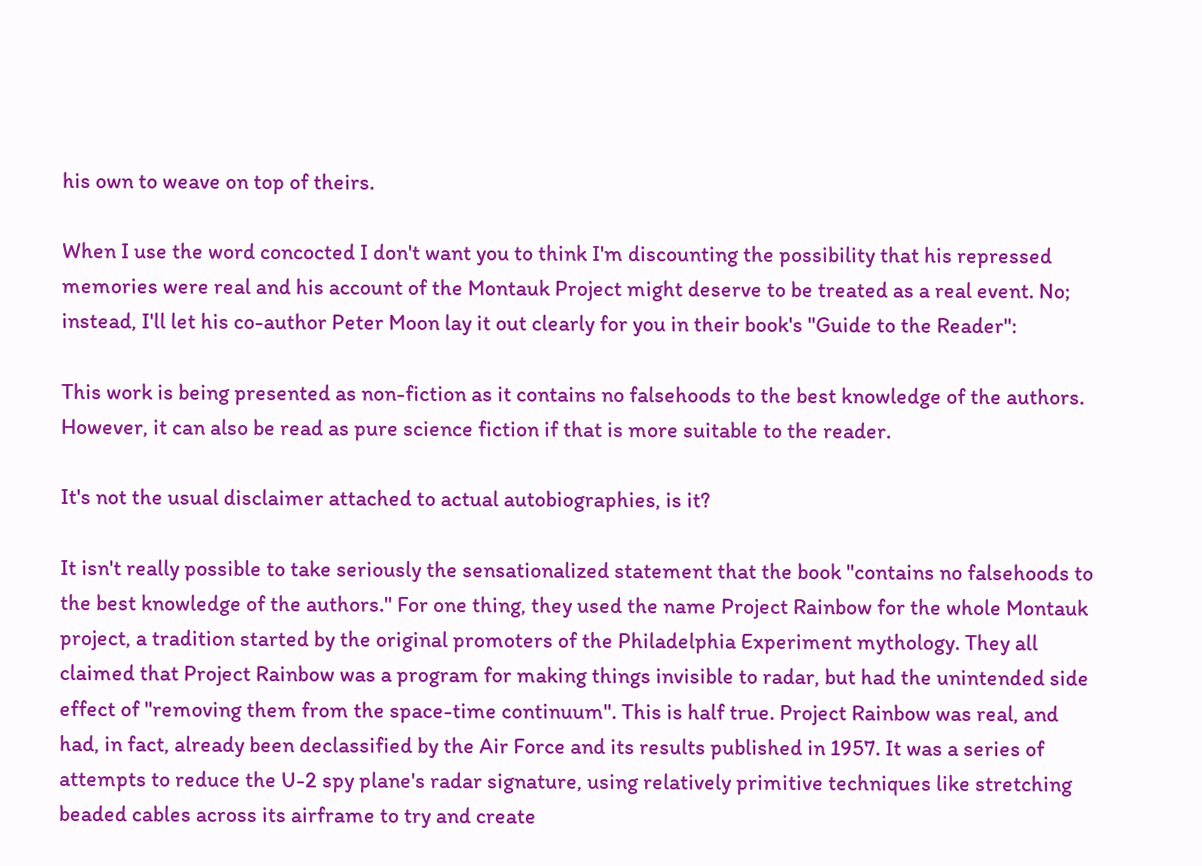his own to weave on top of theirs.

When I use the word concocted I don't want you to think I'm discounting the possibility that his repressed memories were real and his account of the Montauk Project might deserve to be treated as a real event. No; instead, I'll let his co-author Peter Moon lay it out clearly for you in their book's "Guide to the Reader":

This work is being presented as non-fiction as it contains no falsehoods to the best knowledge of the authors. However, it can also be read as pure science fiction if that is more suitable to the reader.

It's not the usual disclaimer attached to actual autobiographies, is it?

It isn't really possible to take seriously the sensationalized statement that the book "contains no falsehoods to the best knowledge of the authors." For one thing, they used the name Project Rainbow for the whole Montauk project, a tradition started by the original promoters of the Philadelphia Experiment mythology. They all claimed that Project Rainbow was a program for making things invisible to radar, but had the unintended side effect of "removing them from the space-time continuum". This is half true. Project Rainbow was real, and had, in fact, already been declassified by the Air Force and its results published in 1957. It was a series of attempts to reduce the U-2 spy plane's radar signature, using relatively primitive techniques like stretching beaded cables across its airframe to try and create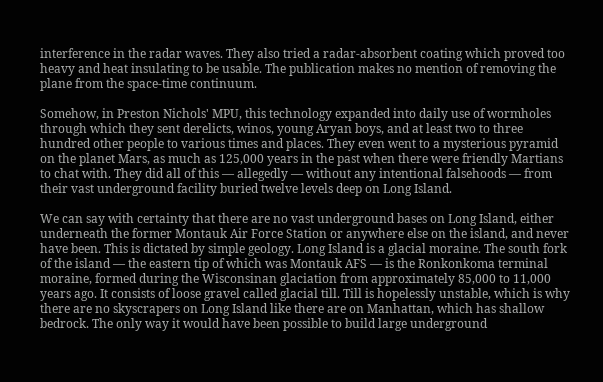interference in the radar waves. They also tried a radar-absorbent coating which proved too heavy and heat insulating to be usable. The publication makes no mention of removing the plane from the space-time continuum.

Somehow, in Preston Nichols' MPU, this technology expanded into daily use of wormholes through which they sent derelicts, winos, young Aryan boys, and at least two to three hundred other people to various times and places. They even went to a mysterious pyramid on the planet Mars, as much as 125,000 years in the past when there were friendly Martians to chat with. They did all of this — allegedly — without any intentional falsehoods — from their vast underground facility buried twelve levels deep on Long Island.

We can say with certainty that there are no vast underground bases on Long Island, either underneath the former Montauk Air Force Station or anywhere else on the island, and never have been. This is dictated by simple geology. Long Island is a glacial moraine. The south fork of the island — the eastern tip of which was Montauk AFS — is the Ronkonkoma terminal moraine, formed during the Wisconsinan glaciation from approximately 85,000 to 11,000 years ago. It consists of loose gravel called glacial till. Till is hopelessly unstable, which is why there are no skyscrapers on Long Island like there are on Manhattan, which has shallow bedrock. The only way it would have been possible to build large underground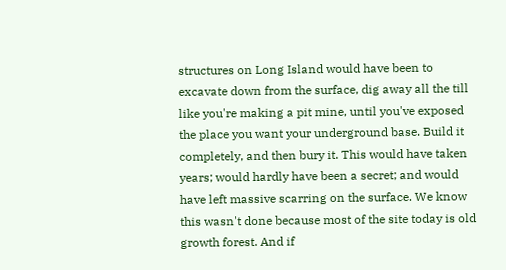structures on Long Island would have been to excavate down from the surface, dig away all the till like you're making a pit mine, until you've exposed the place you want your underground base. Build it completely, and then bury it. This would have taken years; would hardly have been a secret; and would have left massive scarring on the surface. We know this wasn't done because most of the site today is old growth forest. And if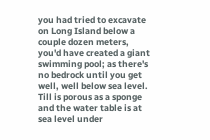you had tried to excavate on Long Island below a couple dozen meters, you'd have created a giant swimming pool; as there's no bedrock until you get well, well below sea level. Till is porous as a sponge and the water table is at sea level under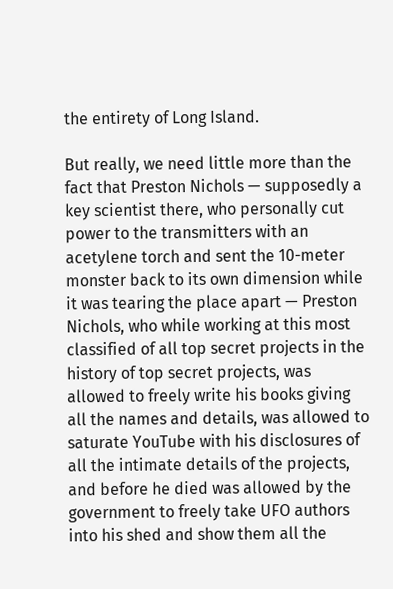the entirety of Long Island.

But really, we need little more than the fact that Preston Nichols — supposedly a key scientist there, who personally cut power to the transmitters with an acetylene torch and sent the 10-meter monster back to its own dimension while it was tearing the place apart — Preston Nichols, who while working at this most classified of all top secret projects in the history of top secret projects, was allowed to freely write his books giving all the names and details, was allowed to saturate YouTube with his disclosures of all the intimate details of the projects, and before he died was allowed by the government to freely take UFO authors into his shed and show them all the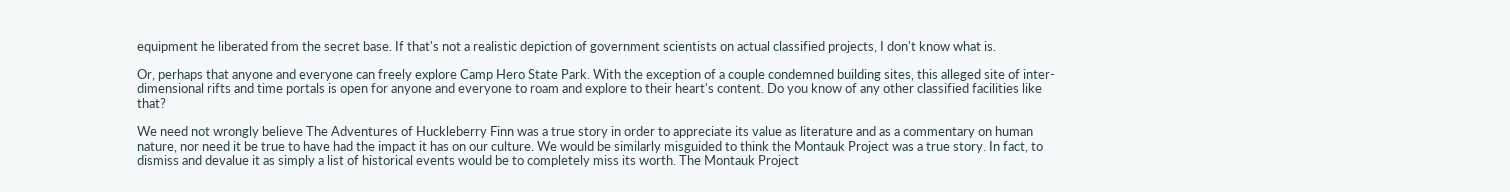equipment he liberated from the secret base. If that's not a realistic depiction of government scientists on actual classified projects, I don't know what is.

Or, perhaps that anyone and everyone can freely explore Camp Hero State Park. With the exception of a couple condemned building sites, this alleged site of inter-dimensional rifts and time portals is open for anyone and everyone to roam and explore to their heart's content. Do you know of any other classified facilities like that?

We need not wrongly believe The Adventures of Huckleberry Finn was a true story in order to appreciate its value as literature and as a commentary on human nature, nor need it be true to have had the impact it has on our culture. We would be similarly misguided to think the Montauk Project was a true story. In fact, to dismiss and devalue it as simply a list of historical events would be to completely miss its worth. The Montauk Project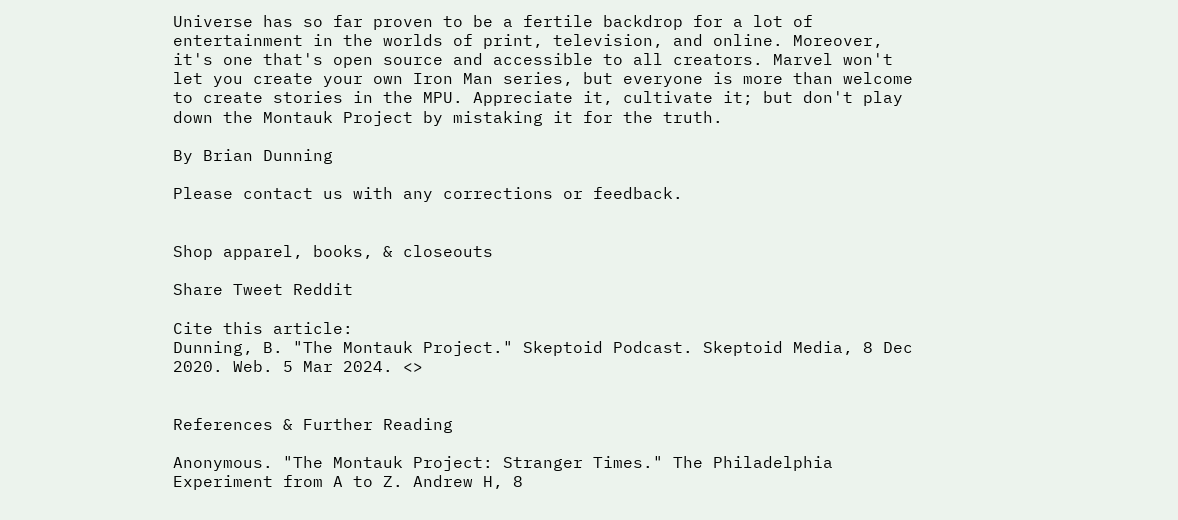Universe has so far proven to be a fertile backdrop for a lot of entertainment in the worlds of print, television, and online. Moreover, it's one that's open source and accessible to all creators. Marvel won't let you create your own Iron Man series, but everyone is more than welcome to create stories in the MPU. Appreciate it, cultivate it; but don't play down the Montauk Project by mistaking it for the truth.

By Brian Dunning

Please contact us with any corrections or feedback.


Shop apparel, books, & closeouts

Share Tweet Reddit

Cite this article:
Dunning, B. "The Montauk Project." Skeptoid Podcast. Skeptoid Media, 8 Dec 2020. Web. 5 Mar 2024. <>


References & Further Reading

Anonymous. "The Montauk Project: Stranger Times." The Philadelphia Experiment from A to Z. Andrew H, 8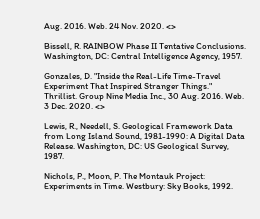Aug. 2016. Web. 24 Nov. 2020. <>

Bissell, R. RAINBOW Phase II Tentative Conclusions. Washington, DC: Central Intelligence Agency, 1957.

Gonzales, D. "Inside the Real-Life Time-Travel Experiment That Inspired Stranger Things." Thrillist. Group Nine Media Inc., 30 Aug. 2016. Web. 3 Dec. 2020. <>

Lewis, R., Needell, S. Geological Framework Data from Long Island Sound, 1981-1990: A Digital Data Release. Washington, DC: US Geological Survey, 1987.

Nichols, P., Moon, P. The Montauk Project: Experiments in Time. Westbury: Sky Books, 1992.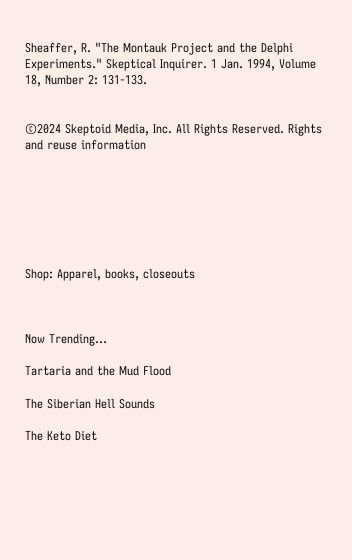Sheaffer, R. "The Montauk Project and the Delphi Experiments." Skeptical Inquirer. 1 Jan. 1994, Volume 18, Number 2: 131-133.


©2024 Skeptoid Media, Inc. All Rights Reserved. Rights and reuse information







Shop: Apparel, books, closeouts



Now Trending...

Tartaria and the Mud Flood

The Siberian Hell Sounds

The Keto Diet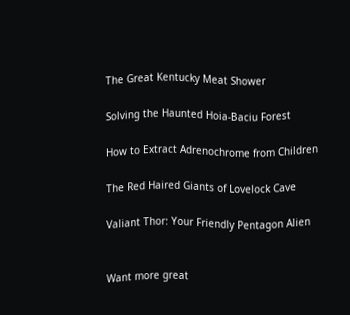The Great Kentucky Meat Shower

Solving the Haunted Hoia-Baciu Forest

How to Extract Adrenochrome from Children

The Red Haired Giants of Lovelock Cave

Valiant Thor: Your Friendly Pentagon Alien


Want more great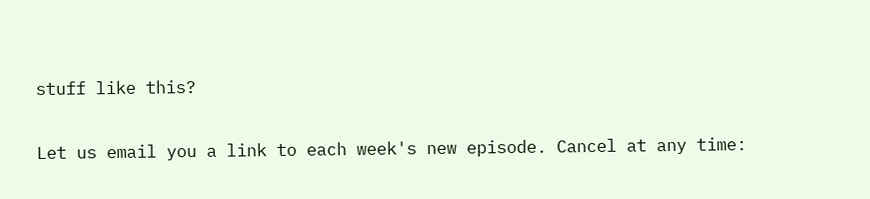stuff like this?

Let us email you a link to each week's new episode. Cancel at any time: